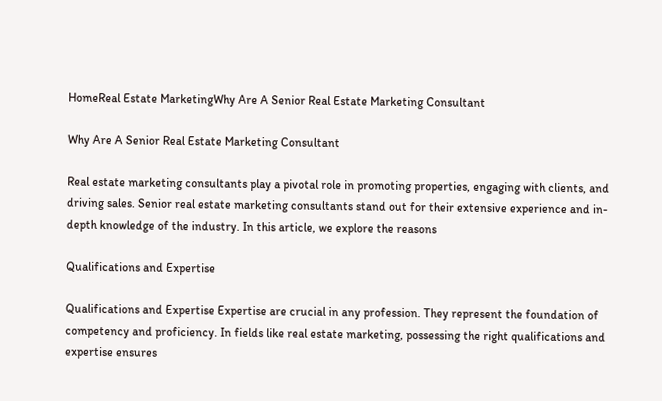HomeReal Estate MarketingWhy Are A Senior Real Estate Marketing Consultant

Why Are A Senior Real Estate Marketing Consultant

Real estate marketing consultants play a pivotal role in promoting properties, engaging with clients, and driving sales. Senior real estate marketing consultants stand out for their extensive experience and in-depth knowledge of the industry. In this article, we explore the reasons

Qualifications and Expertise

Qualifications and Expertise Expertise are crucial in any profession. They represent the foundation of competency and proficiency. In fields like real estate marketing, possessing the right qualifications and expertise ensures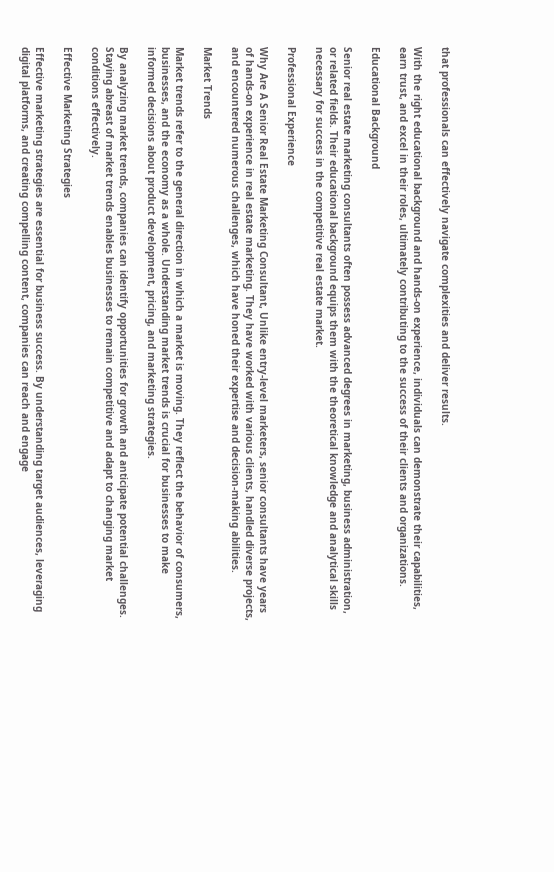that professionals can effectively navigate complexities and deliver results.

With the right educational background and hands-on experience, individuals can demonstrate their capabilities, earn trust, and excel in their roles, ultimately contributing to the success of their clients and organizations.

Educational Background

Senior real estate marketing consultants often possess advanced degrees in marketing, business administration, or related fields. Their educational background equips them with the theoretical knowledge and analytical skills necessary for success in the competitive real estate market.

Professional Experience

Why Are A Senior Real Estate Marketing Consultant, Unlike entry-level marketers, senior consultants have years of hands-on experience in real estate marketing. They have worked with various clients, handled diverse projects, and encountered numerous challenges, which have honed their expertise and decision-making abilities.

Market Trends

Market trends refer to the general direction in which a market is moving. They reflect the behavior of consumers, businesses, and the economy as a whole. Understanding market trends is crucial for businesses to make informed decisions about product development, pricing, and marketing strategies.

By analyzing market trends, companies can identify opportunities for growth and anticipate potential challenges. Staying abreast of market trends enables businesses to remain competitive and adapt to changing market conditions effectively.

Effective Marketing Strategies

Effective marketing strategies are essential for business success. By understanding target audiences, leveraging digital platforms, and creating compelling content, companies can reach and engage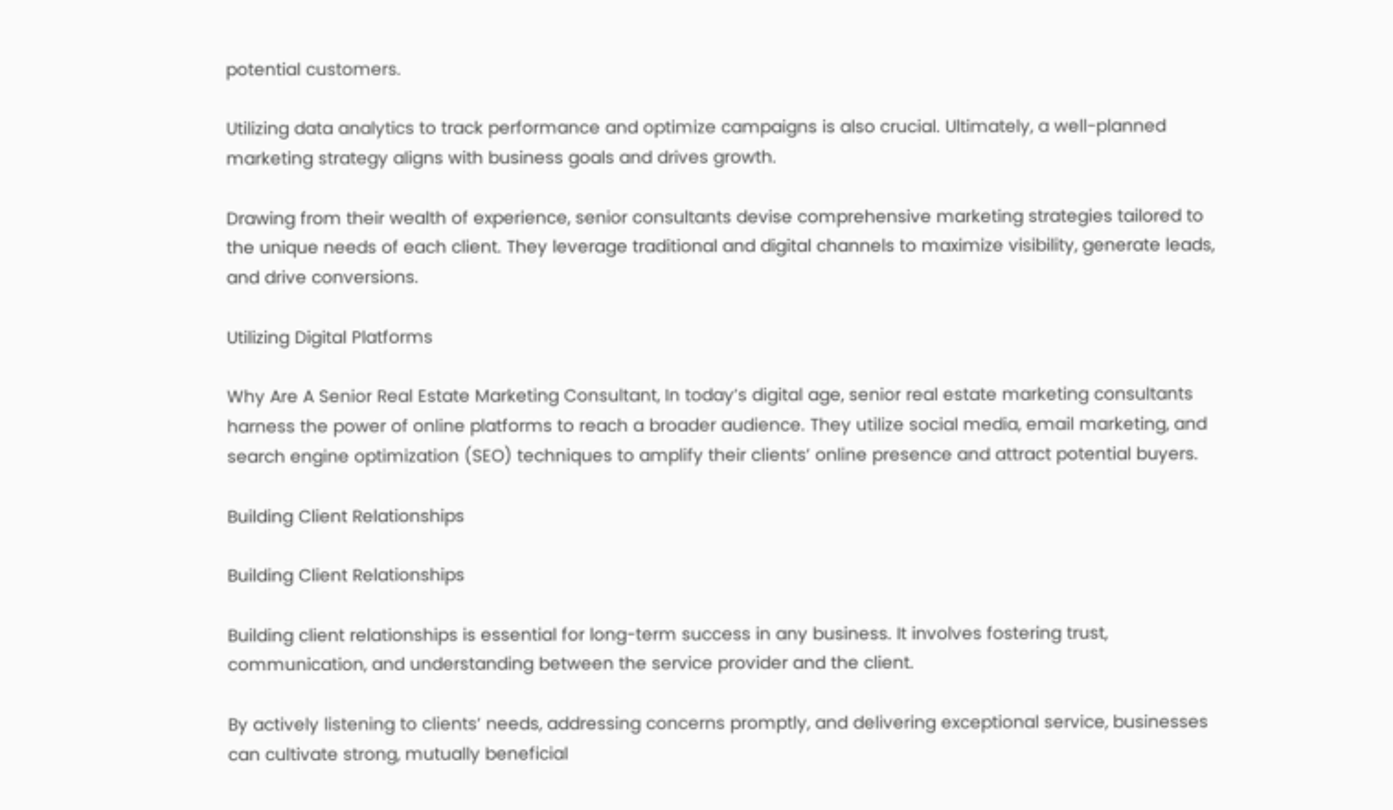potential customers.

Utilizing data analytics to track performance and optimize campaigns is also crucial. Ultimately, a well-planned marketing strategy aligns with business goals and drives growth.

Drawing from their wealth of experience, senior consultants devise comprehensive marketing strategies tailored to the unique needs of each client. They leverage traditional and digital channels to maximize visibility, generate leads, and drive conversions.

Utilizing Digital Platforms

Why Are A Senior Real Estate Marketing Consultant, In today’s digital age, senior real estate marketing consultants harness the power of online platforms to reach a broader audience. They utilize social media, email marketing, and search engine optimization (SEO) techniques to amplify their clients’ online presence and attract potential buyers.

Building Client Relationships

Building Client Relationships

Building client relationships is essential for long-term success in any business. It involves fostering trust, communication, and understanding between the service provider and the client.

By actively listening to clients’ needs, addressing concerns promptly, and delivering exceptional service, businesses can cultivate strong, mutually beneficial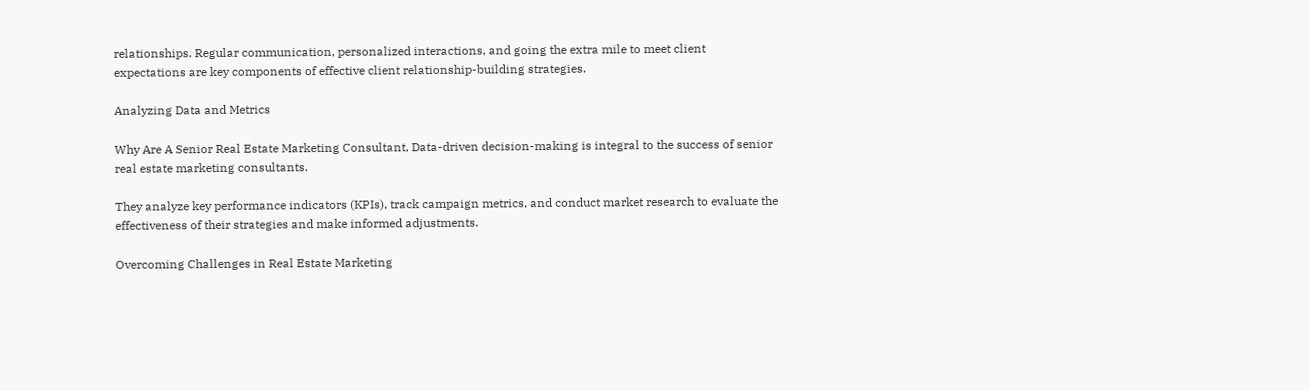relationships. Regular communication, personalized interactions, and going the extra mile to meet client expectations are key components of effective client relationship-building strategies.

Analyzing Data and Metrics

Why Are A Senior Real Estate Marketing Consultant, Data-driven decision-making is integral to the success of senior real estate marketing consultants.

They analyze key performance indicators (KPIs), track campaign metrics, and conduct market research to evaluate the effectiveness of their strategies and make informed adjustments.

Overcoming Challenges in Real Estate Marketing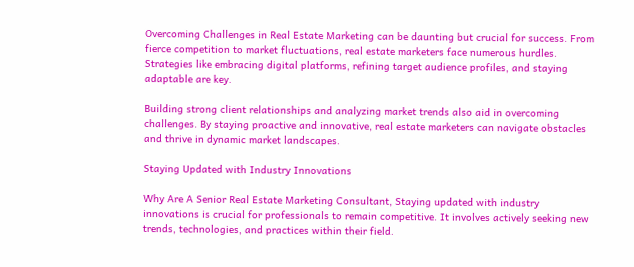Overcoming Challenges in Real Estate Marketing can be daunting but crucial for success. From fierce competition to market fluctuations, real estate marketers face numerous hurdles. Strategies like embracing digital platforms, refining target audience profiles, and staying adaptable are key.

Building strong client relationships and analyzing market trends also aid in overcoming challenges. By staying proactive and innovative, real estate marketers can navigate obstacles and thrive in dynamic market landscapes.

Staying Updated with Industry Innovations

Why Are A Senior Real Estate Marketing Consultant, Staying updated with industry innovations is crucial for professionals to remain competitive. It involves actively seeking new trends, technologies, and practices within their field.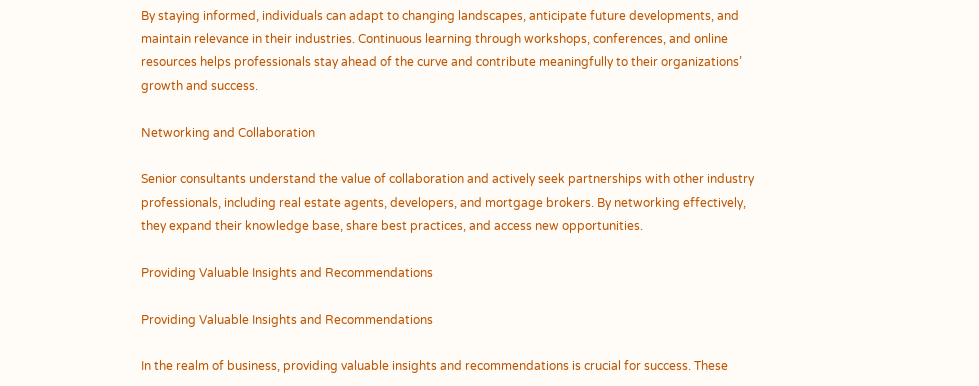By staying informed, individuals can adapt to changing landscapes, anticipate future developments, and maintain relevance in their industries. Continuous learning through workshops, conferences, and online resources helps professionals stay ahead of the curve and contribute meaningfully to their organizations’ growth and success.

Networking and Collaboration

Senior consultants understand the value of collaboration and actively seek partnerships with other industry professionals, including real estate agents, developers, and mortgage brokers. By networking effectively, they expand their knowledge base, share best practices, and access new opportunities.

Providing Valuable Insights and Recommendations

Providing Valuable Insights and Recommendations

In the realm of business, providing valuable insights and recommendations is crucial for success. These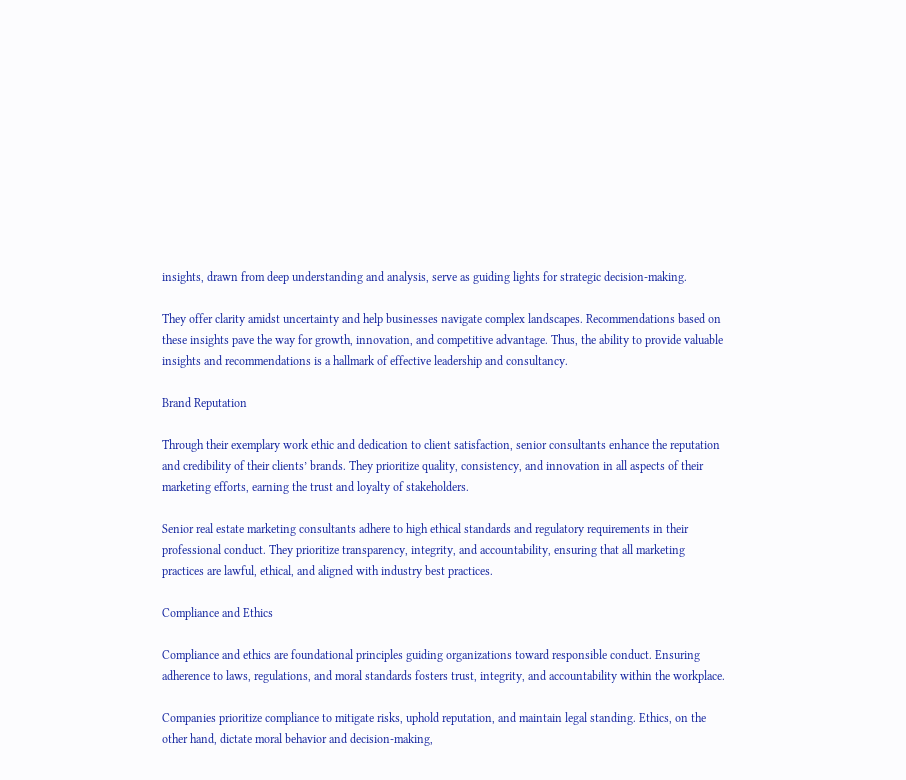insights, drawn from deep understanding and analysis, serve as guiding lights for strategic decision-making.

They offer clarity amidst uncertainty and help businesses navigate complex landscapes. Recommendations based on these insights pave the way for growth, innovation, and competitive advantage. Thus, the ability to provide valuable insights and recommendations is a hallmark of effective leadership and consultancy.

Brand Reputation

Through their exemplary work ethic and dedication to client satisfaction, senior consultants enhance the reputation and credibility of their clients’ brands. They prioritize quality, consistency, and innovation in all aspects of their marketing efforts, earning the trust and loyalty of stakeholders.

Senior real estate marketing consultants adhere to high ethical standards and regulatory requirements in their professional conduct. They prioritize transparency, integrity, and accountability, ensuring that all marketing practices are lawful, ethical, and aligned with industry best practices.

Compliance and Ethics

Compliance and ethics are foundational principles guiding organizations toward responsible conduct. Ensuring adherence to laws, regulations, and moral standards fosters trust, integrity, and accountability within the workplace.

Companies prioritize compliance to mitigate risks, uphold reputation, and maintain legal standing. Ethics, on the other hand, dictate moral behavior and decision-making,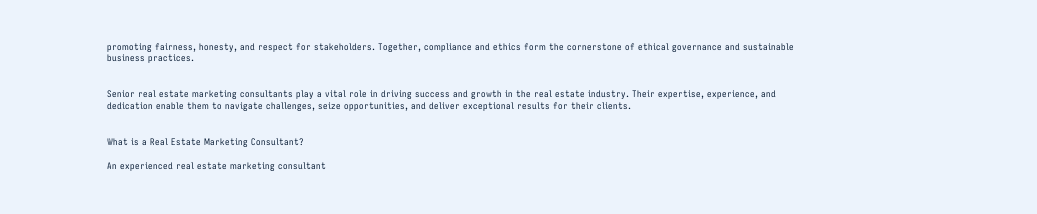promoting fairness, honesty, and respect for stakeholders. Together, compliance and ethics form the cornerstone of ethical governance and sustainable business practices.


Senior real estate marketing consultants play a vital role in driving success and growth in the real estate industry. Their expertise, experience, and dedication enable them to navigate challenges, seize opportunities, and deliver exceptional results for their clients.


What is a Real Estate Marketing Consultant?

An experienced real estate marketing consultant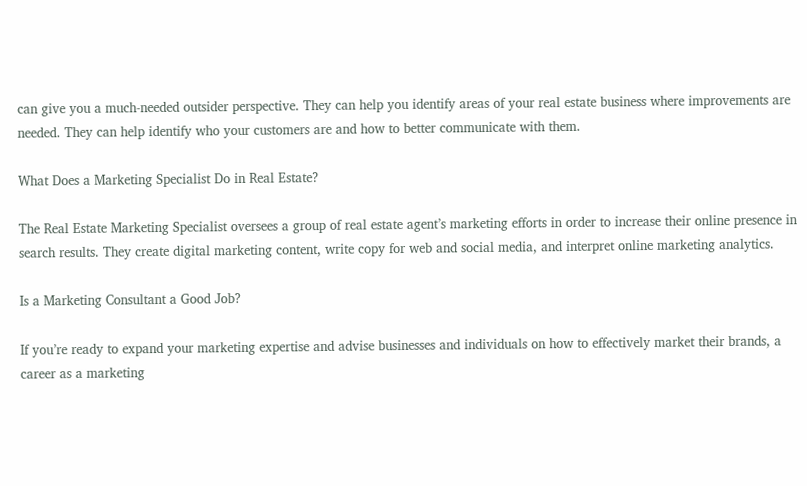can give you a much-needed outsider perspective. They can help you identify areas of your real estate business where improvements are needed. They can help identify who your customers are and how to better communicate with them.

What Does a Marketing Specialist Do in Real Estate?

The Real Estate Marketing Specialist oversees a group of real estate agent’s marketing efforts in order to increase their online presence in search results. They create digital marketing content, write copy for web and social media, and interpret online marketing analytics.

Is a Marketing Consultant a Good Job?

If you’re ready to expand your marketing expertise and advise businesses and individuals on how to effectively market their brands, a career as a marketing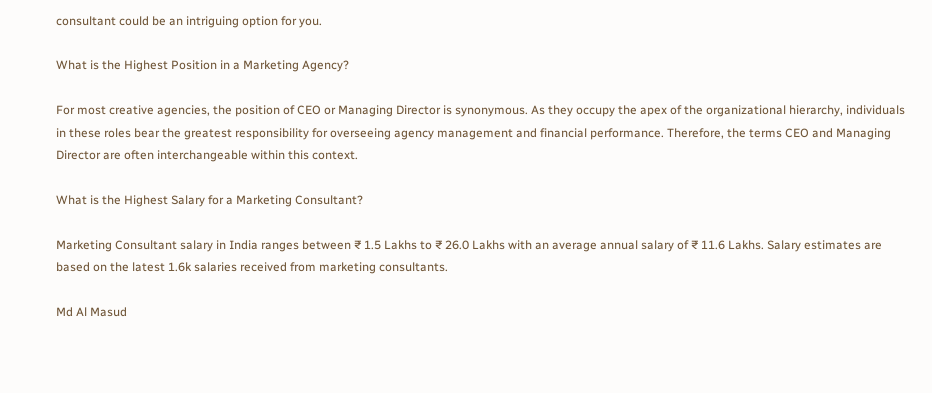consultant could be an intriguing option for you.

What is the Highest Position in a Marketing Agency?

For most creative agencies, the position of CEO or Managing Director is synonymous. As they occupy the apex of the organizational hierarchy, individuals in these roles bear the greatest responsibility for overseeing agency management and financial performance. Therefore, the terms CEO and Managing Director are often interchangeable within this context.

What is the Highest Salary for a Marketing Consultant?

Marketing Consultant salary in India ranges between ₹ 1.5 Lakhs to ₹ 26.0 Lakhs with an average annual salary of ₹ 11.6 Lakhs. Salary estimates are based on the latest 1.6k salaries received from marketing consultants.

Md Al Masud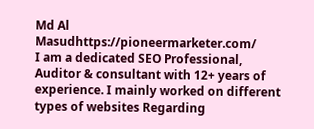Md Al Masudhttps://pioneermarketer.com/
I am a dedicated SEO Professional, Auditor & consultant with 12+ years of experience. I mainly worked on different types of websites Regarding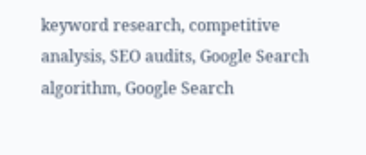keyword research, competitive analysis, SEO audits, Google Search algorithm, Google Search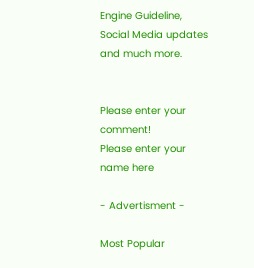Engine Guideline, Social Media updates and much more.


Please enter your comment!
Please enter your name here

- Advertisment -

Most Popular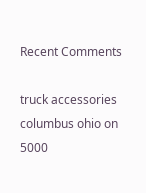Recent Comments

truck accessories columbus ohio on 5000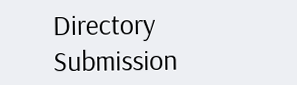Directory Submission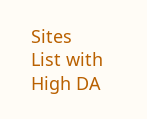Sites List with High DA